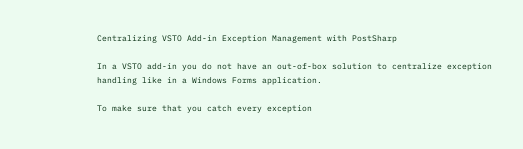Centralizing VSTO Add-in Exception Management with PostSharp

In a VSTO add-in you do not have an out-of-box solution to centralize exception handling like in a Windows Forms application.

To make sure that you catch every exception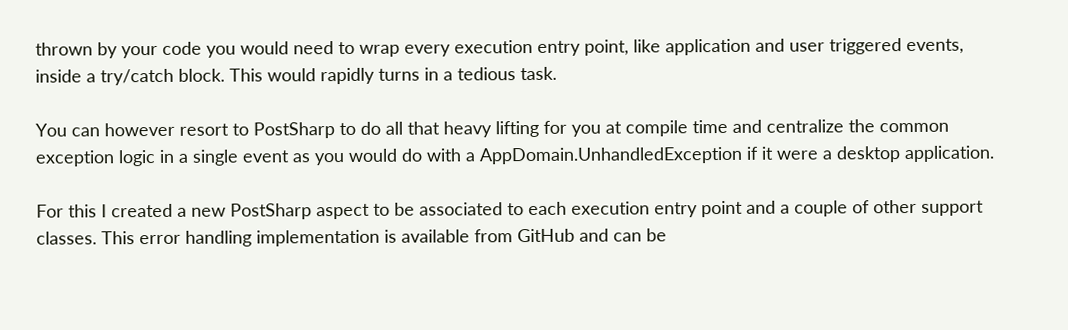thrown by your code you would need to wrap every execution entry point, like application and user triggered events, inside a try/catch block. This would rapidly turns in a tedious task.

You can however resort to PostSharp to do all that heavy lifting for you at compile time and centralize the common exception logic in a single event as you would do with a AppDomain.UnhandledException if it were a desktop application.

For this I created a new PostSharp aspect to be associated to each execution entry point and a couple of other support classes. This error handling implementation is available from GitHub and can be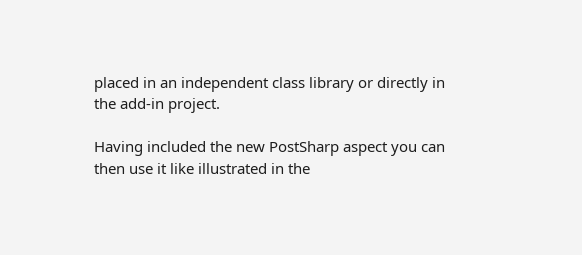placed in an independent class library or directly in the add-in project.

Having included the new PostSharp aspect you can then use it like illustrated in the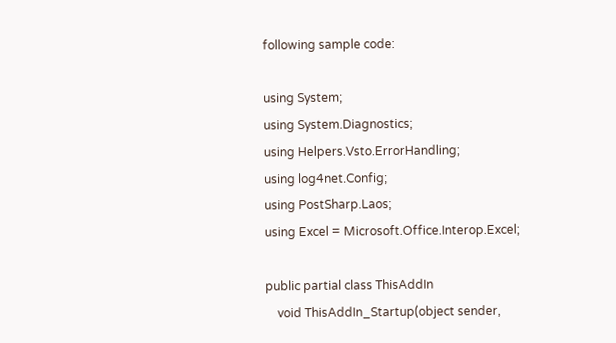following sample code:

using System;
using System.Diagnostics;
using Helpers.Vsto.ErrorHandling;
using log4net.Config;
using PostSharp.Laos;
using Excel = Microsoft.Office.Interop.Excel;

public partial class ThisAddIn
    void ThisAddIn_Startup(object sender,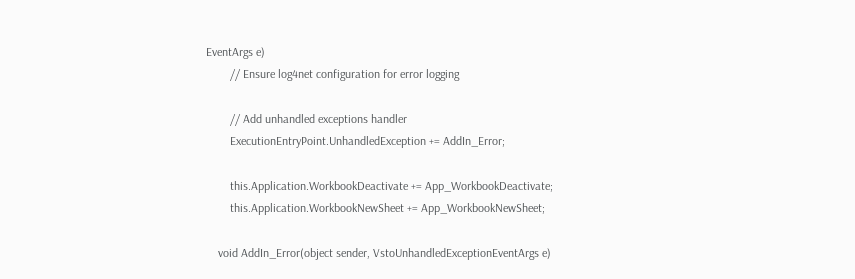EventArgs e)
        // Ensure log4net configuration for error logging

        // Add unhandled exceptions handler
        ExecutionEntryPoint.UnhandledException += AddIn_Error;

        this.Application.WorkbookDeactivate += App_WorkbookDeactivate;
        this.Application.WorkbookNewSheet += App_WorkbookNewSheet;

    void AddIn_Error(object sender, VstoUnhandledExceptionEventArgs e)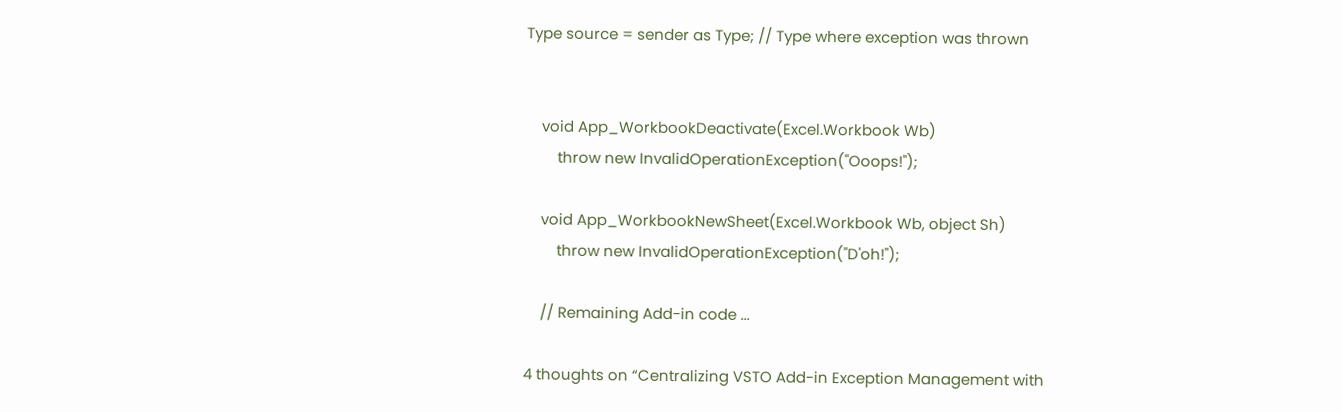Type source = sender as Type; // Type where exception was thrown


    void App_WorkbookDeactivate(Excel.Workbook Wb)
        throw new InvalidOperationException("Ooops!");

    void App_WorkbookNewSheet(Excel.Workbook Wb, object Sh)
        throw new InvalidOperationException("D'oh!");

    // Remaining Add-in code ...

4 thoughts on “Centralizing VSTO Add-in Exception Management with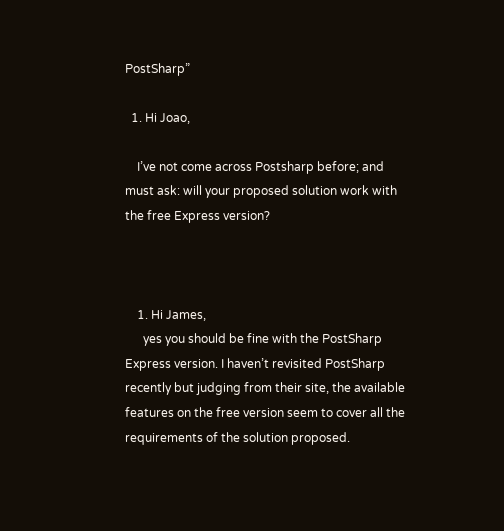PostSharp”

  1. Hi Joao,

    I’ve not come across Postsharp before; and must ask: will your proposed solution work with the free Express version?



    1. Hi James,
      yes you should be fine with the PostSharp Express version. I haven’t revisited PostSharp recently but judging from their site, the available features on the free version seem to cover all the requirements of the solution proposed.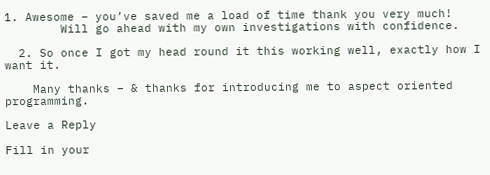1. Awesome – you’ve saved me a load of time thank you very much!
        Will go ahead with my own investigations with confidence.

  2. So once I got my head round it this working well, exactly how I want it.

    Many thanks – & thanks for introducing me to aspect oriented programming.

Leave a Reply

Fill in your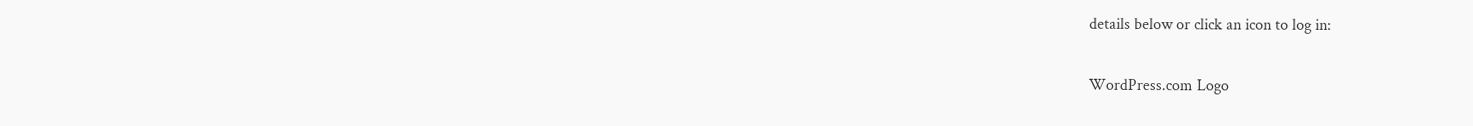details below or click an icon to log in:

WordPress.com Logo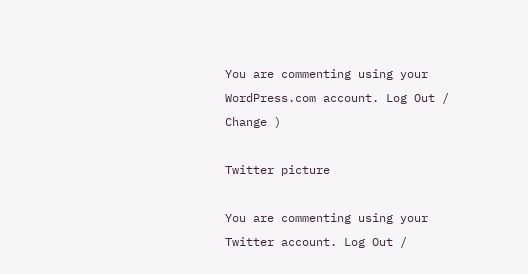You are commenting using your WordPress.com account. Log Out /  Change )

Twitter picture

You are commenting using your Twitter account. Log Out /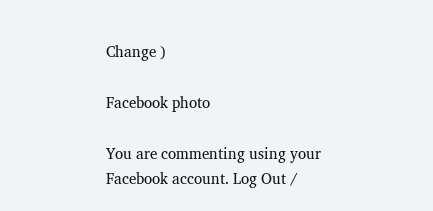Change )

Facebook photo

You are commenting using your Facebook account. Log Out /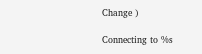Change )

Connecting to %s